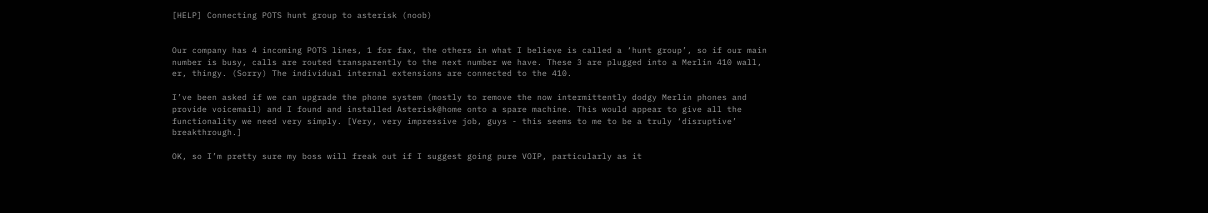[HELP] Connecting POTS hunt group to asterisk (noob)


Our company has 4 incoming POTS lines, 1 for fax, the others in what I believe is called a ‘hunt group’, so if our main number is busy, calls are routed transparently to the next number we have. These 3 are plugged into a Merlin 410 wall, er, thingy. (Sorry) The individual internal extensions are connected to the 410.

I’ve been asked if we can upgrade the phone system (mostly to remove the now intermittently dodgy Merlin phones and provide voicemail) and I found and installed Asterisk@home onto a spare machine. This would appear to give all the functionality we need very simply. [Very, very impressive job, guys - this seems to me to be a truly ‘disruptive’ breakthrough.]

OK, so I’m pretty sure my boss will freak out if I suggest going pure VOIP, particularly as it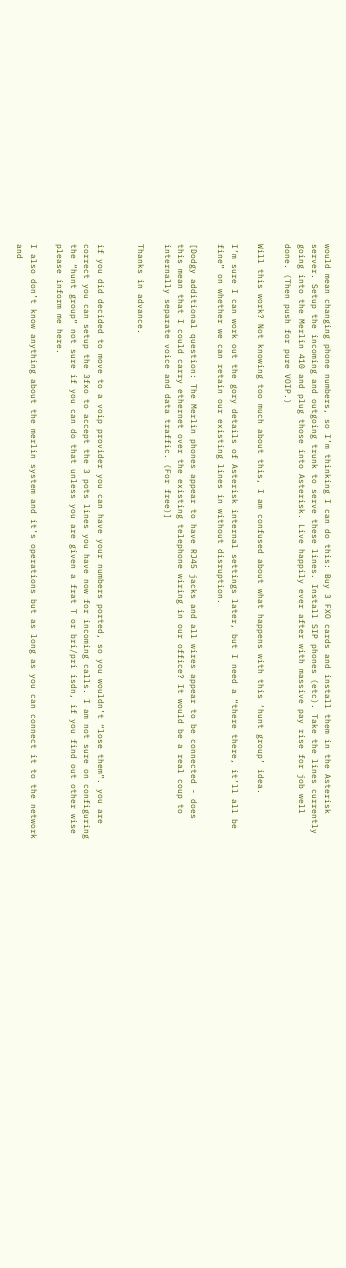would mean changing phone numbers, so I’m thinking I can do this: Buy 3 FXO cards and install them in the Asterisk server. Setup the incoming and outgoing trunk to serve these lines. Install SIP phones (etc). Take the lines currently going into the Merlin 410 and plug those into Asterisk. Live happily ever after with massive pay rise for job well done. (Then push for pure VOIP.)

Will this work? Not knowing too much about this, I am confused about what happens with this ‘hunt group’ idea.

I’m sure I can work out the gory details of Asterisk internal settings later, but I need a “there there, it’ll all be fine” on whether we can retain our existing lines in without disruption.

[Dodgy additional question: The Merlin phones appear to have RJ45 jacks and all wires appear to be connected - does this mean that I could carry ethernet over the existing telephone wiring in our office? It would be a real coup to internally separate voice and data traffic. (For free)]

Thanks in advance.


if you did decided to move to a voip provider you can have your numbers ported, so you wouldn’t “lose them”. you are correct you can setup the 3fxo to accept the 3 pots lines you have now for incoming calls. I am not sure on configuring the “hunt group” not sure if you can do that unless you are given a frat T or bri/pri isdn, if you find out other wise please inform me here.

I also don’t know anything about the merlin system and it’s operations but as long as you can connect it to the network and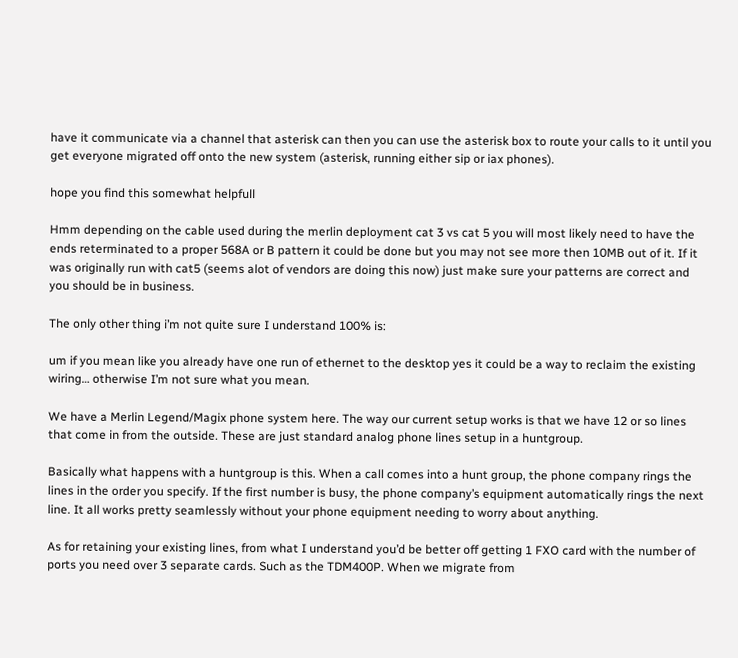have it communicate via a channel that asterisk can then you can use the asterisk box to route your calls to it until you get everyone migrated off onto the new system (asterisk, running either sip or iax phones).

hope you find this somewhat helpfull

Hmm depending on the cable used during the merlin deployment cat 3 vs cat 5 you will most likely need to have the ends reterminated to a proper 568A or B pattern it could be done but you may not see more then 10MB out of it. If it was originally run with cat5 (seems alot of vendors are doing this now) just make sure your patterns are correct and you should be in business.

The only other thing i’m not quite sure I understand 100% is:

um if you mean like you already have one run of ethernet to the desktop yes it could be a way to reclaim the existing wiring… otherwise I’m not sure what you mean.

We have a Merlin Legend/Magix phone system here. The way our current setup works is that we have 12 or so lines that come in from the outside. These are just standard analog phone lines setup in a huntgroup.

Basically what happens with a huntgroup is this. When a call comes into a hunt group, the phone company rings the lines in the order you specify. If the first number is busy, the phone company’s equipment automatically rings the next line. It all works pretty seamlessly without your phone equipment needing to worry about anything.

As for retaining your existing lines, from what I understand you’d be better off getting 1 FXO card with the number of ports you need over 3 separate cards. Such as the TDM400P. When we migrate from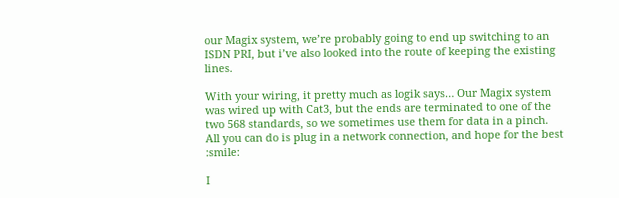our Magix system, we’re probably going to end up switching to an ISDN PRI, but i’ve also looked into the route of keeping the existing lines.

With your wiring, it pretty much as logik says… Our Magix system was wired up with Cat3, but the ends are terminated to one of the two 568 standards, so we sometimes use them for data in a pinch. All you can do is plug in a network connection, and hope for the best :smile:

I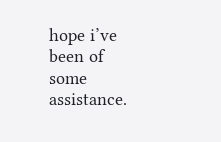hope i’ve been of some assistance.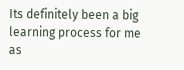Its definitely been a big learning process for me as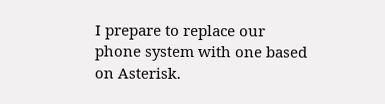I prepare to replace our phone system with one based on Asterisk.